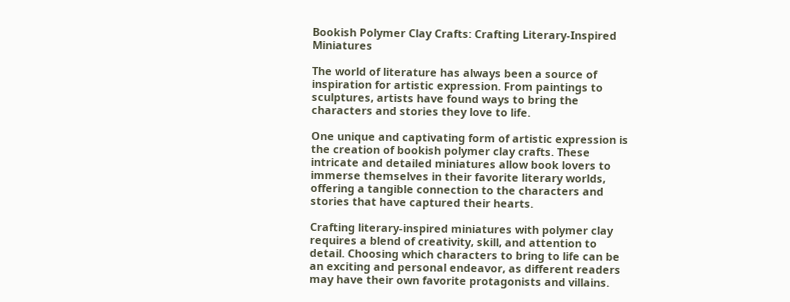Bookish Polymer Clay Crafts: Crafting Literary-Inspired Miniatures

The world of literature has always been a source of inspiration for artistic expression. From paintings to sculptures, artists have found ways to bring the characters and stories they love to life.

One unique and captivating form of artistic expression is the creation of bookish polymer clay crafts. These intricate and detailed miniatures allow book lovers to immerse themselves in their favorite literary worlds, offering a tangible connection to the characters and stories that have captured their hearts.

Crafting literary-inspired miniatures with polymer clay requires a blend of creativity, skill, and attention to detail. Choosing which characters to bring to life can be an exciting and personal endeavor, as different readers may have their own favorite protagonists and villains.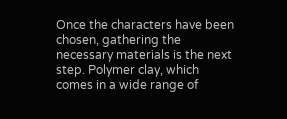Once the characters have been chosen, gathering the necessary materials is the next step. Polymer clay, which comes in a wide range of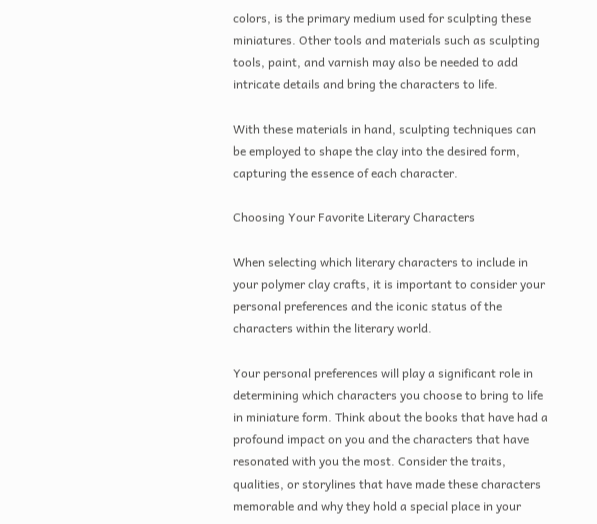colors, is the primary medium used for sculpting these miniatures. Other tools and materials such as sculpting tools, paint, and varnish may also be needed to add intricate details and bring the characters to life.

With these materials in hand, sculpting techniques can be employed to shape the clay into the desired form, capturing the essence of each character.

Choosing Your Favorite Literary Characters

When selecting which literary characters to include in your polymer clay crafts, it is important to consider your personal preferences and the iconic status of the characters within the literary world.

Your personal preferences will play a significant role in determining which characters you choose to bring to life in miniature form. Think about the books that have had a profound impact on you and the characters that have resonated with you the most. Consider the traits, qualities, or storylines that have made these characters memorable and why they hold a special place in your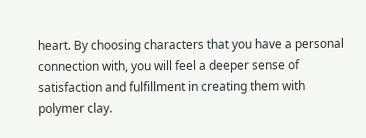heart. By choosing characters that you have a personal connection with, you will feel a deeper sense of satisfaction and fulfillment in creating them with polymer clay.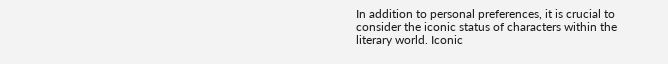In addition to personal preferences, it is crucial to consider the iconic status of characters within the literary world. Iconic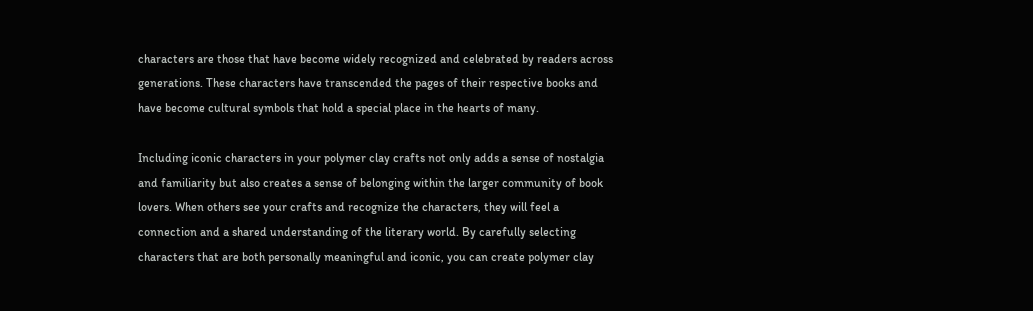characters are those that have become widely recognized and celebrated by readers across generations. These characters have transcended the pages of their respective books and have become cultural symbols that hold a special place in the hearts of many.

Including iconic characters in your polymer clay crafts not only adds a sense of nostalgia and familiarity but also creates a sense of belonging within the larger community of book lovers. When others see your crafts and recognize the characters, they will feel a connection and a shared understanding of the literary world. By carefully selecting characters that are both personally meaningful and iconic, you can create polymer clay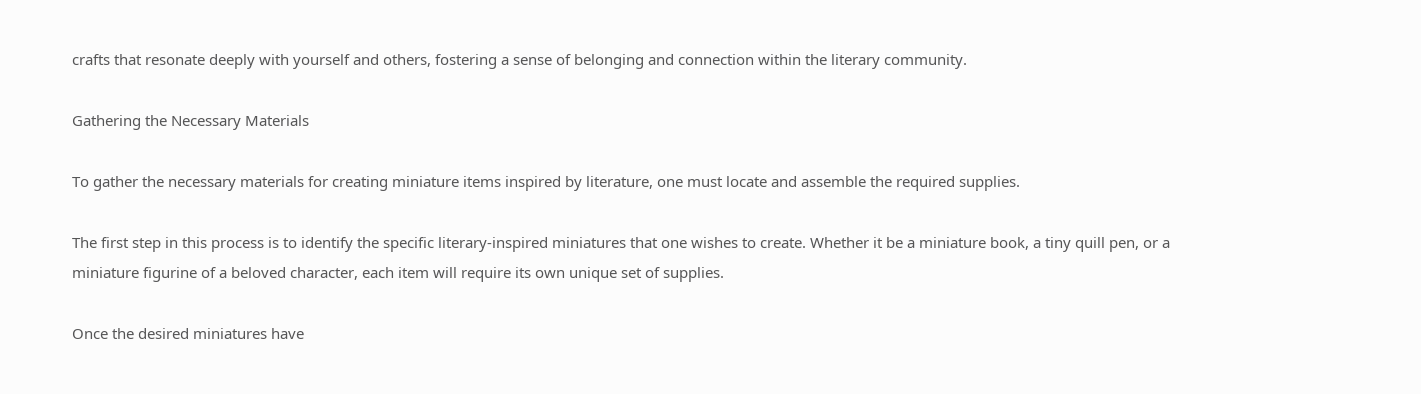crafts that resonate deeply with yourself and others, fostering a sense of belonging and connection within the literary community.

Gathering the Necessary Materials

To gather the necessary materials for creating miniature items inspired by literature, one must locate and assemble the required supplies.

The first step in this process is to identify the specific literary-inspired miniatures that one wishes to create. Whether it be a miniature book, a tiny quill pen, or a miniature figurine of a beloved character, each item will require its own unique set of supplies.

Once the desired miniatures have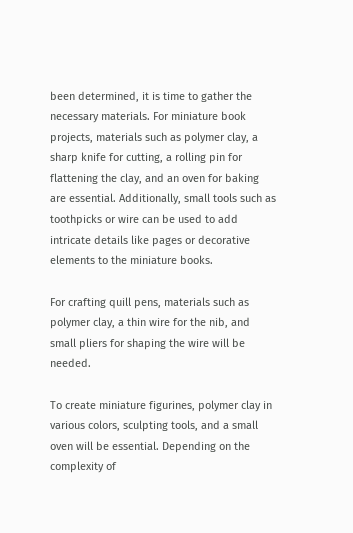been determined, it is time to gather the necessary materials. For miniature book projects, materials such as polymer clay, a sharp knife for cutting, a rolling pin for flattening the clay, and an oven for baking are essential. Additionally, small tools such as toothpicks or wire can be used to add intricate details like pages or decorative elements to the miniature books.

For crafting quill pens, materials such as polymer clay, a thin wire for the nib, and small pliers for shaping the wire will be needed.

To create miniature figurines, polymer clay in various colors, sculpting tools, and a small oven will be essential. Depending on the complexity of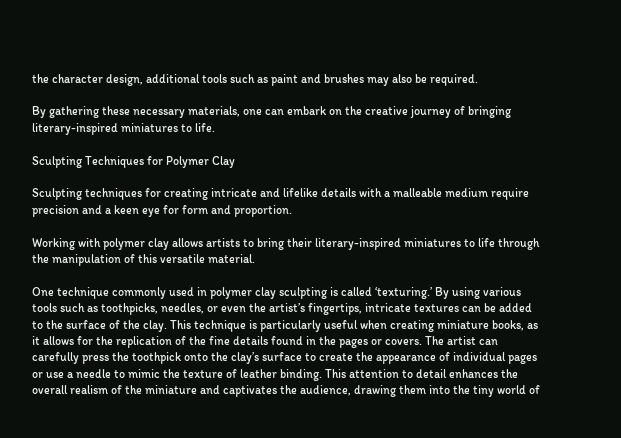the character design, additional tools such as paint and brushes may also be required.

By gathering these necessary materials, one can embark on the creative journey of bringing literary-inspired miniatures to life.

Sculpting Techniques for Polymer Clay

Sculpting techniques for creating intricate and lifelike details with a malleable medium require precision and a keen eye for form and proportion.

Working with polymer clay allows artists to bring their literary-inspired miniatures to life through the manipulation of this versatile material.

One technique commonly used in polymer clay sculpting is called ‘texturing.’ By using various tools such as toothpicks, needles, or even the artist’s fingertips, intricate textures can be added to the surface of the clay. This technique is particularly useful when creating miniature books, as it allows for the replication of the fine details found in the pages or covers. The artist can carefully press the toothpick onto the clay’s surface to create the appearance of individual pages or use a needle to mimic the texture of leather binding. This attention to detail enhances the overall realism of the miniature and captivates the audience, drawing them into the tiny world of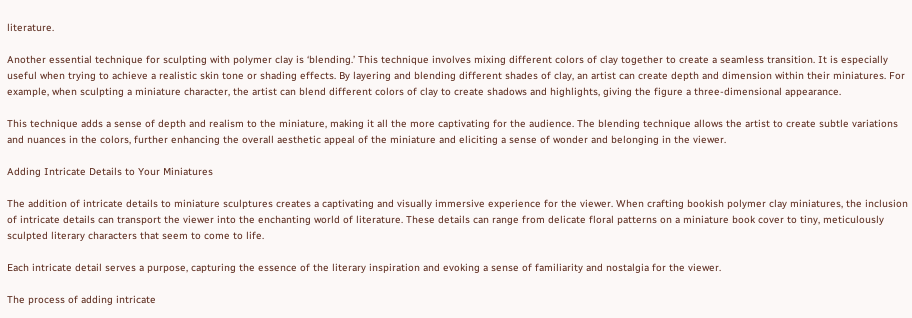literature.

Another essential technique for sculpting with polymer clay is ‘blending.’ This technique involves mixing different colors of clay together to create a seamless transition. It is especially useful when trying to achieve a realistic skin tone or shading effects. By layering and blending different shades of clay, an artist can create depth and dimension within their miniatures. For example, when sculpting a miniature character, the artist can blend different colors of clay to create shadows and highlights, giving the figure a three-dimensional appearance.

This technique adds a sense of depth and realism to the miniature, making it all the more captivating for the audience. The blending technique allows the artist to create subtle variations and nuances in the colors, further enhancing the overall aesthetic appeal of the miniature and eliciting a sense of wonder and belonging in the viewer.

Adding Intricate Details to Your Miniatures

The addition of intricate details to miniature sculptures creates a captivating and visually immersive experience for the viewer. When crafting bookish polymer clay miniatures, the inclusion of intricate details can transport the viewer into the enchanting world of literature. These details can range from delicate floral patterns on a miniature book cover to tiny, meticulously sculpted literary characters that seem to come to life.

Each intricate detail serves a purpose, capturing the essence of the literary inspiration and evoking a sense of familiarity and nostalgia for the viewer.

The process of adding intricate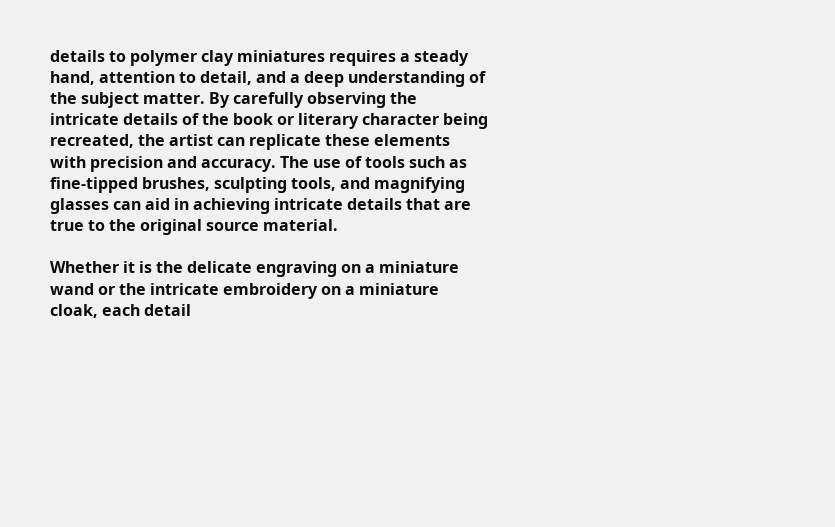details to polymer clay miniatures requires a steady hand, attention to detail, and a deep understanding of the subject matter. By carefully observing the intricate details of the book or literary character being recreated, the artist can replicate these elements with precision and accuracy. The use of tools such as fine-tipped brushes, sculpting tools, and magnifying glasses can aid in achieving intricate details that are true to the original source material.

Whether it is the delicate engraving on a miniature wand or the intricate embroidery on a miniature cloak, each detail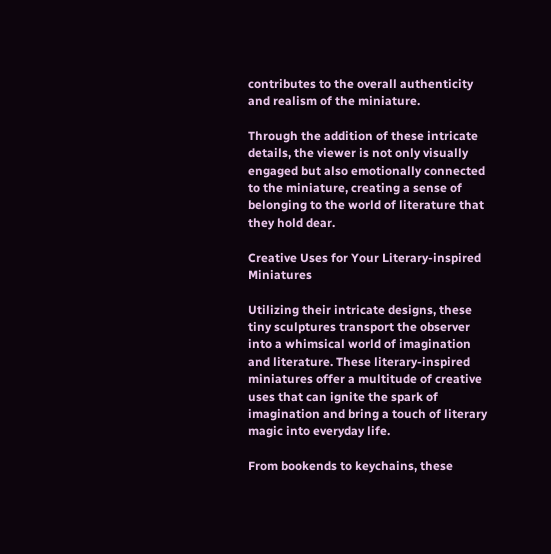contributes to the overall authenticity and realism of the miniature.

Through the addition of these intricate details, the viewer is not only visually engaged but also emotionally connected to the miniature, creating a sense of belonging to the world of literature that they hold dear.

Creative Uses for Your Literary-inspired Miniatures

Utilizing their intricate designs, these tiny sculptures transport the observer into a whimsical world of imagination and literature. These literary-inspired miniatures offer a multitude of creative uses that can ignite the spark of imagination and bring a touch of literary magic into everyday life.

From bookends to keychains, these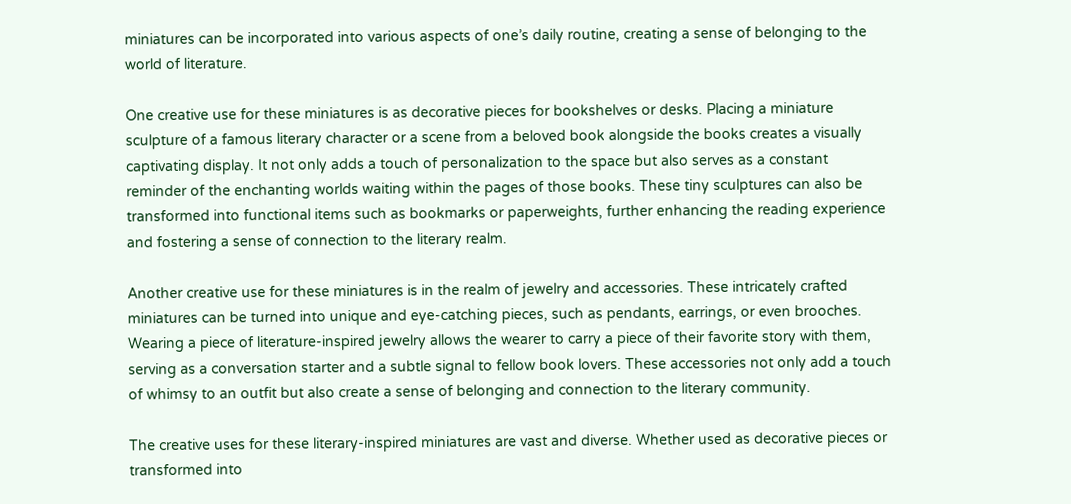miniatures can be incorporated into various aspects of one’s daily routine, creating a sense of belonging to the world of literature.

One creative use for these miniatures is as decorative pieces for bookshelves or desks. Placing a miniature sculpture of a famous literary character or a scene from a beloved book alongside the books creates a visually captivating display. It not only adds a touch of personalization to the space but also serves as a constant reminder of the enchanting worlds waiting within the pages of those books. These tiny sculptures can also be transformed into functional items such as bookmarks or paperweights, further enhancing the reading experience and fostering a sense of connection to the literary realm.

Another creative use for these miniatures is in the realm of jewelry and accessories. These intricately crafted miniatures can be turned into unique and eye-catching pieces, such as pendants, earrings, or even brooches. Wearing a piece of literature-inspired jewelry allows the wearer to carry a piece of their favorite story with them, serving as a conversation starter and a subtle signal to fellow book lovers. These accessories not only add a touch of whimsy to an outfit but also create a sense of belonging and connection to the literary community.

The creative uses for these literary-inspired miniatures are vast and diverse. Whether used as decorative pieces or transformed into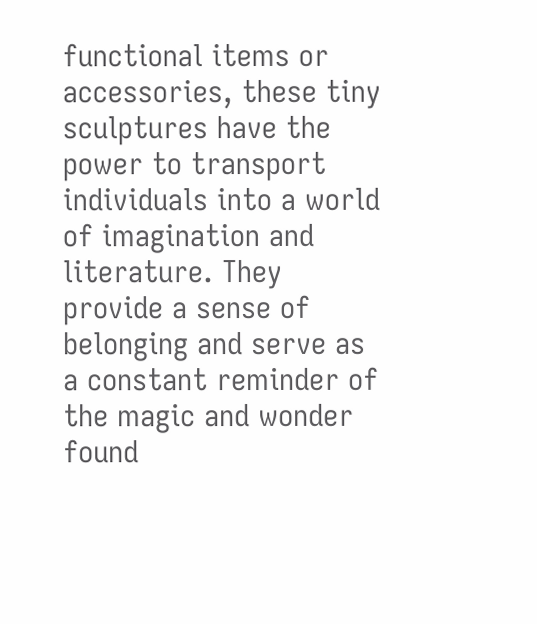functional items or accessories, these tiny sculptures have the power to transport individuals into a world of imagination and literature. They provide a sense of belonging and serve as a constant reminder of the magic and wonder found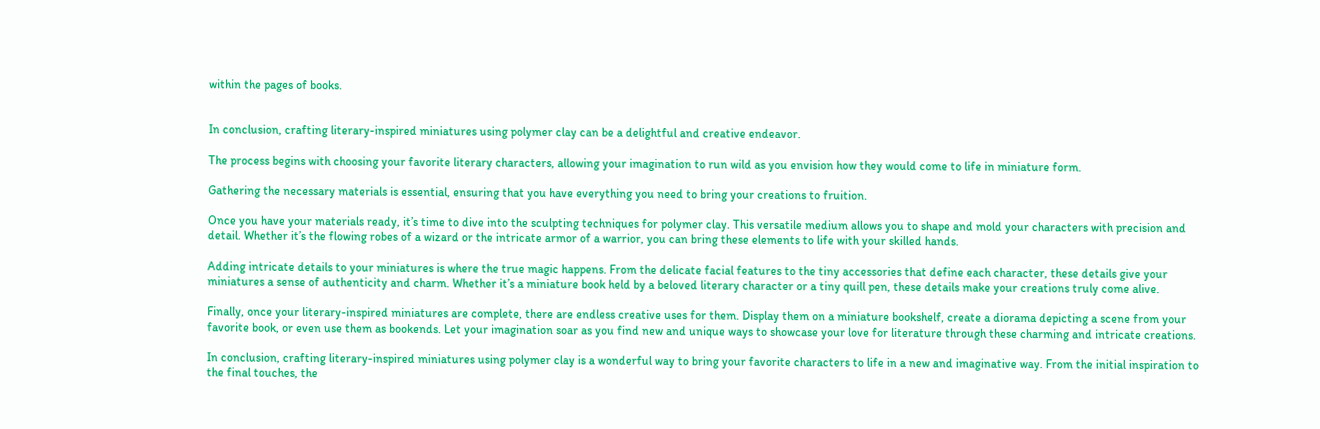within the pages of books.


In conclusion, crafting literary-inspired miniatures using polymer clay can be a delightful and creative endeavor.

The process begins with choosing your favorite literary characters, allowing your imagination to run wild as you envision how they would come to life in miniature form.

Gathering the necessary materials is essential, ensuring that you have everything you need to bring your creations to fruition.

Once you have your materials ready, it’s time to dive into the sculpting techniques for polymer clay. This versatile medium allows you to shape and mold your characters with precision and detail. Whether it’s the flowing robes of a wizard or the intricate armor of a warrior, you can bring these elements to life with your skilled hands.

Adding intricate details to your miniatures is where the true magic happens. From the delicate facial features to the tiny accessories that define each character, these details give your miniatures a sense of authenticity and charm. Whether it’s a miniature book held by a beloved literary character or a tiny quill pen, these details make your creations truly come alive.

Finally, once your literary-inspired miniatures are complete, there are endless creative uses for them. Display them on a miniature bookshelf, create a diorama depicting a scene from your favorite book, or even use them as bookends. Let your imagination soar as you find new and unique ways to showcase your love for literature through these charming and intricate creations.

In conclusion, crafting literary-inspired miniatures using polymer clay is a wonderful way to bring your favorite characters to life in a new and imaginative way. From the initial inspiration to the final touches, the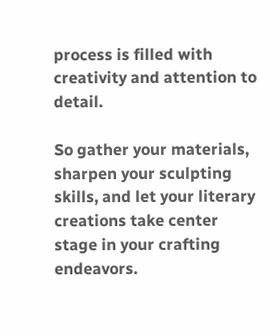process is filled with creativity and attention to detail.

So gather your materials, sharpen your sculpting skills, and let your literary creations take center stage in your crafting endeavors.